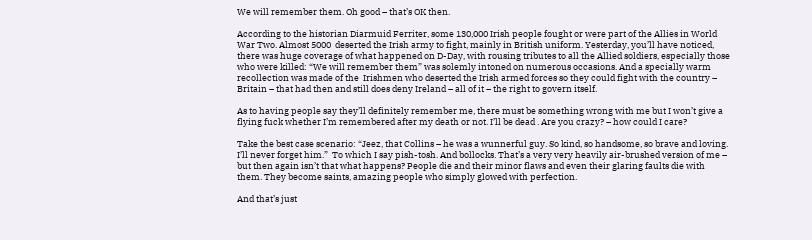We will remember them. Oh good – that’s OK then.

According to the historian Diarmuid Ferriter, some 130,000 Irish people fought or were part of the Allies in World War Two. Almost 5000  deserted the Irish army to fight, mainly in British uniform. Yesterday, you’ll have noticed, there was huge coverage of what happened on D-Day, with rousing tributes to all the Allied soldiers, especially those who were killed: “We will remember them” was solemly intoned on numerous occasions. And a specially warm recollection was made of the  Irishmen who deserted the Irish armed forces so they could fight with the country – Britain – that had then and still does deny Ireland – all of it – the right to govern itself.

As to having people say they’ll definitely remember me, there must be something wrong with me but I won’t give a flying fuck whether I’m remembered after my death or not. I’ll be dead . Are you crazy? – how could I care?

Take the best case scenario: “Jeez, that Collins – he was a wunnerful guy. So kind, so handsome, so brave and loving. I’ll never forget him.”  To which I say pish-tosh. And bollocks. That’s a very very heavily air-brushed version of me – but then again isn’t that what happens? People die and their minor flaws and even their glaring faults die with them. They become saints, amazing people who simply glowed with perfection.

And that’s just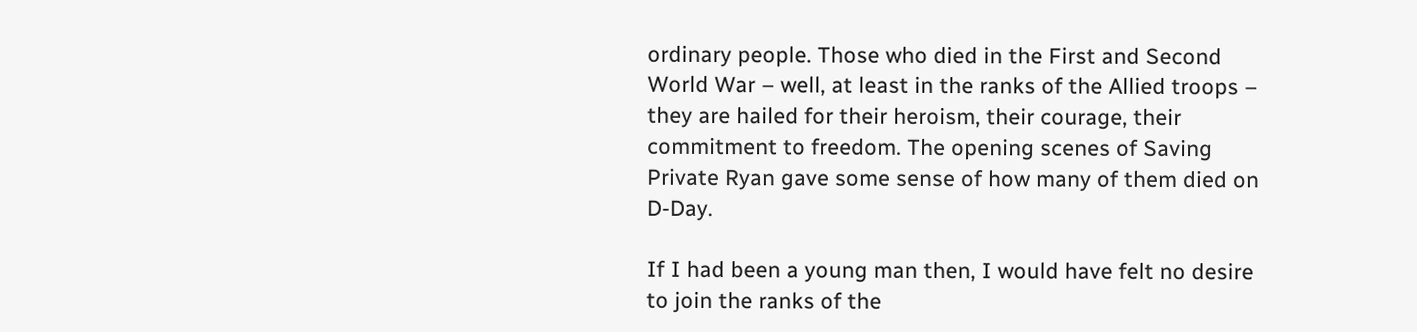ordinary people. Those who died in the First and Second World War – well, at least in the ranks of the Allied troops – they are hailed for their heroism, their courage, their commitment to freedom. The opening scenes of Saving Private Ryan gave some sense of how many of them died on D-Day.

If I had been a young man then, I would have felt no desire to join the ranks of the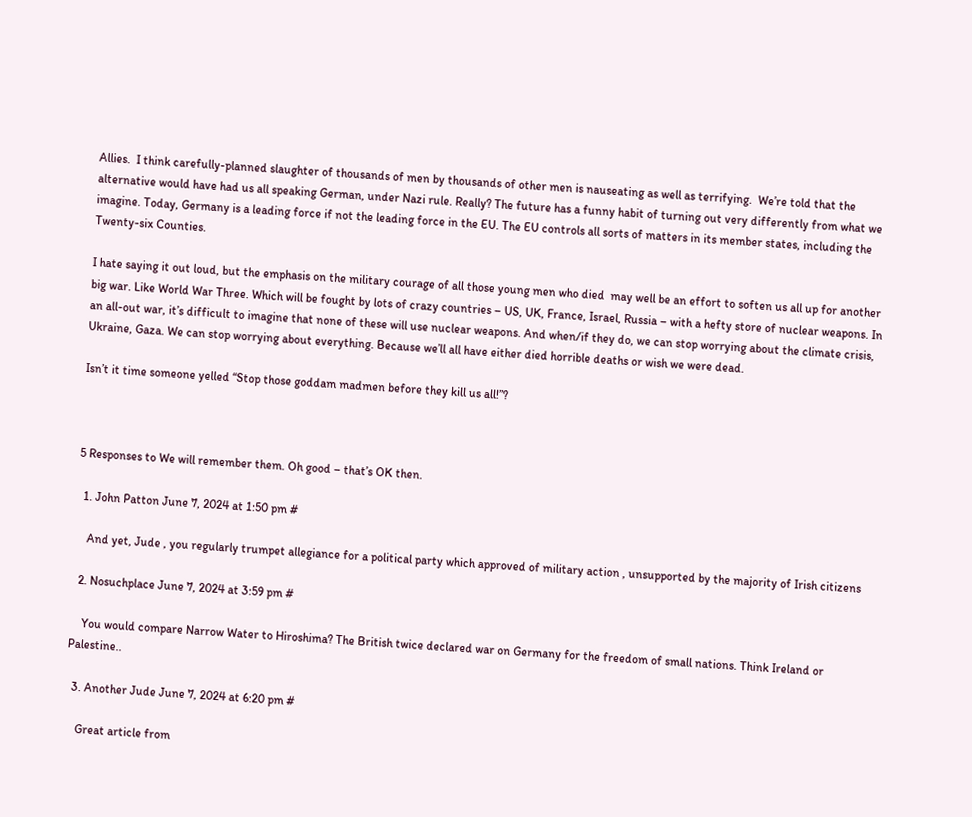Allies.  I think carefully-planned slaughter of thousands of men by thousands of other men is nauseating as well as terrifying.  We’re told that the alternative would have had us all speaking German, under Nazi rule. Really? The future has a funny habit of turning out very differently from what we imagine. Today, Germany is a leading force if not the leading force in the EU. The EU controls all sorts of matters in its member states, including the Twenty-six Counties.

I hate saying it out loud, but the emphasis on the military courage of all those young men who died  may well be an effort to soften us all up for another big war. Like World War Three. Which will be fought by lots of crazy countries – US, UK, France, Israel, Russia – with a hefty store of nuclear weapons. In an all-out war, it’s difficult to imagine that none of these will use nuclear weapons. And when/if they do, we can stop worrying about the climate crisis,  Ukraine, Gaza. We can stop worrying about everything. Because we’ll all have either died horrible deaths or wish we were dead.

Isn’t it time someone yelled “Stop those goddam madmen before they kill us all!”?



5 Responses to We will remember them. Oh good – that’s OK then.

  1. John Patton June 7, 2024 at 1:50 pm #

    And yet, Jude , you regularly trumpet allegiance for a political party which approved of military action , unsupported by the majority of Irish citizens

  2. Nosuchplace June 7, 2024 at 3:59 pm #

    You would compare Narrow Water to Hiroshima? The British twice declared war on Germany for the freedom of small nations. Think Ireland or Palestine..

  3. Another Jude June 7, 2024 at 6:20 pm #

    Great article from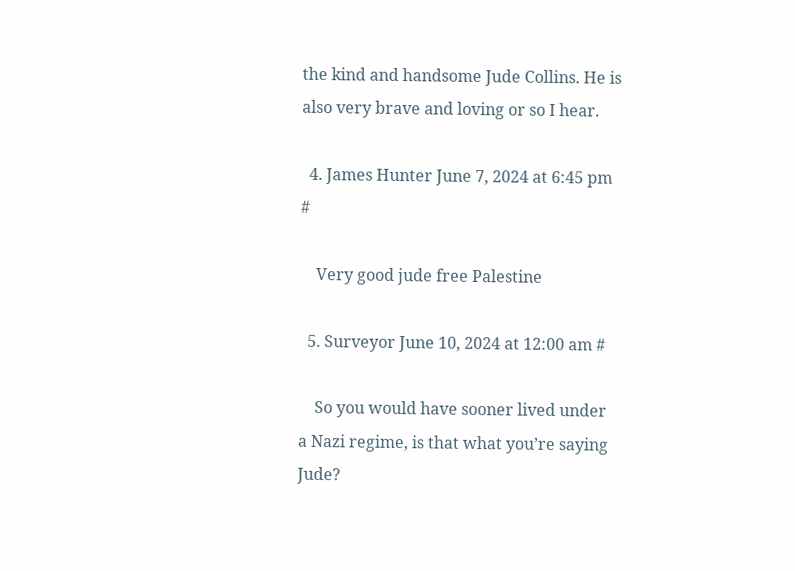the kind and handsome Jude Collins. He is also very brave and loving or so I hear.

  4. James Hunter June 7, 2024 at 6:45 pm #

    Very good jude free Palestine

  5. Surveyor June 10, 2024 at 12:00 am #

    So you would have sooner lived under a Nazi regime, is that what you’re saying Jude?